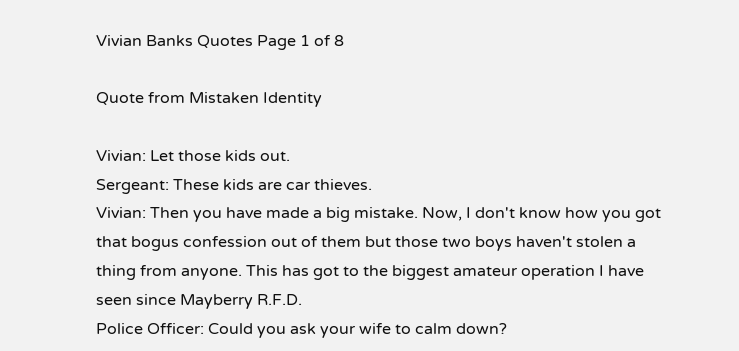Vivian Banks Quotes Page 1 of 8

Quote from Mistaken Identity

Vivian: Let those kids out.
Sergeant: These kids are car thieves.
Vivian: Then you have made a big mistake. Now, I don't know how you got that bogus confession out of them but those two boys haven't stolen a thing from anyone. This has got to the biggest amateur operation I have seen since Mayberry R.F.D.
Police Officer: Could you ask your wife to calm down?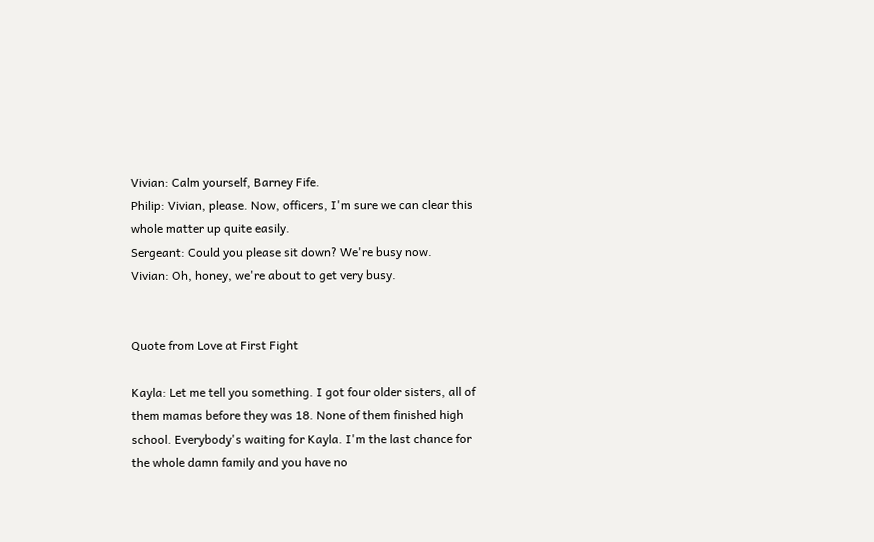Vivian: Calm yourself, Barney Fife.
Philip: Vivian, please. Now, officers, I'm sure we can clear this whole matter up quite easily.
Sergeant: Could you please sit down? We're busy now.
Vivian: Oh, honey, we're about to get very busy.


Quote from Love at First Fight

Kayla: Let me tell you something. I got four older sisters, all of them mamas before they was 18. None of them finished high school. Everybody's waiting for Kayla. I'm the last chance for the whole damn family and you have no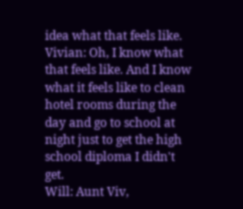idea what that feels like.
Vivian: Oh, I know what that feels like. And I know what it feels like to clean hotel rooms during the day and go to school at night just to get the high school diploma I didn't get.
Will: Aunt Viv,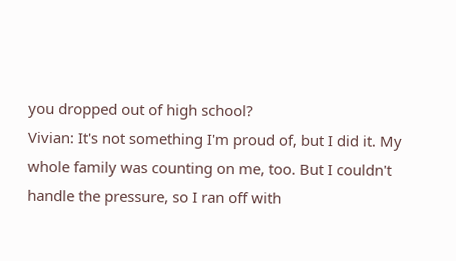you dropped out of high school?
Vivian: It's not something I'm proud of, but I did it. My whole family was counting on me, too. But I couldn't handle the pressure, so I ran off with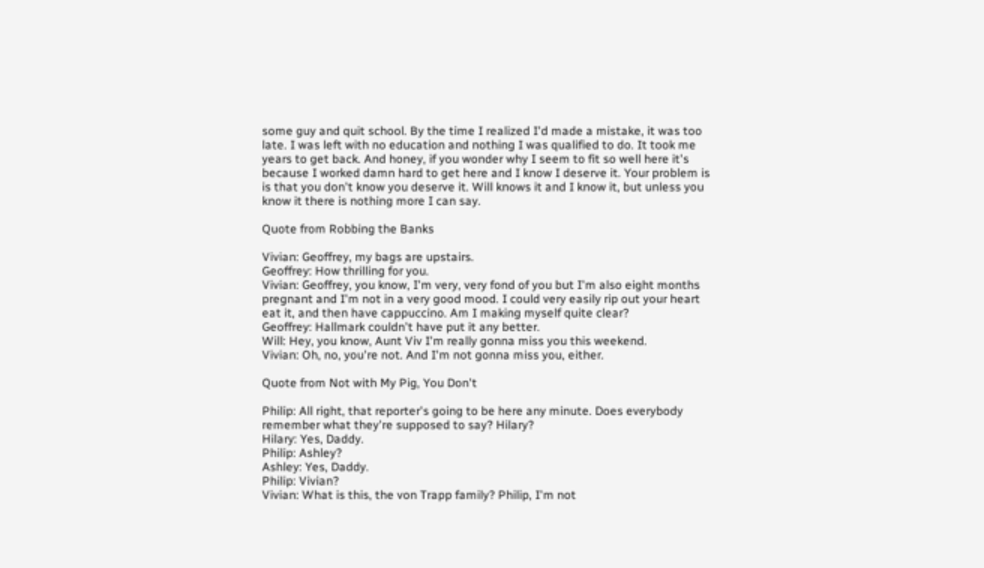some guy and quit school. By the time I realized I'd made a mistake, it was too late. I was left with no education and nothing I was qualified to do. It took me years to get back. And honey, if you wonder why I seem to fit so well here it's because I worked damn hard to get here and I know I deserve it. Your problem is is that you don't know you deserve it. Will knows it and I know it, but unless you know it there is nothing more I can say.

Quote from Robbing the Banks

Vivian: Geoffrey, my bags are upstairs.
Geoffrey: How thrilling for you.
Vivian: Geoffrey, you know, I'm very, very fond of you but I'm also eight months pregnant and I'm not in a very good mood. I could very easily rip out your heart eat it, and then have cappuccino. Am I making myself quite clear?
Geoffrey: Hallmark couldn't have put it any better.
Will: Hey, you know, Aunt Viv I'm really gonna miss you this weekend.
Vivian: Oh, no, you're not. And I'm not gonna miss you, either.

Quote from Not with My Pig, You Don't

Philip: All right, that reporter's going to be here any minute. Does everybody remember what they're supposed to say? Hilary?
Hilary: Yes, Daddy.
Philip: Ashley?
Ashley: Yes, Daddy.
Philip: Vivian?
Vivian: What is this, the von Trapp family? Philip, I'm not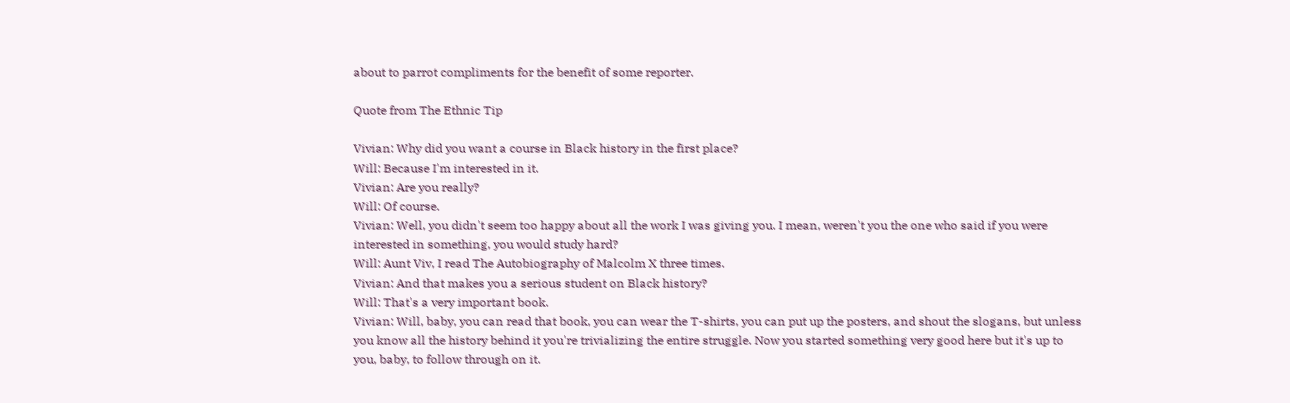about to parrot compliments for the benefit of some reporter.

Quote from The Ethnic Tip

Vivian: Why did you want a course in Black history in the first place?
Will: Because I'm interested in it.
Vivian: Are you really?
Will: Of course.
Vivian: Well, you didn't seem too happy about all the work I was giving you. I mean, weren't you the one who said if you were interested in something, you would study hard?
Will: Aunt Viv, I read The Autobiography of Malcolm X three times.
Vivian: And that makes you a serious student on Black history?
Will: That's a very important book.
Vivian: Will, baby, you can read that book, you can wear the T-shirts, you can put up the posters, and shout the slogans, but unless you know all the history behind it you're trivializing the entire struggle. Now you started something very good here but it's up to you, baby, to follow through on it.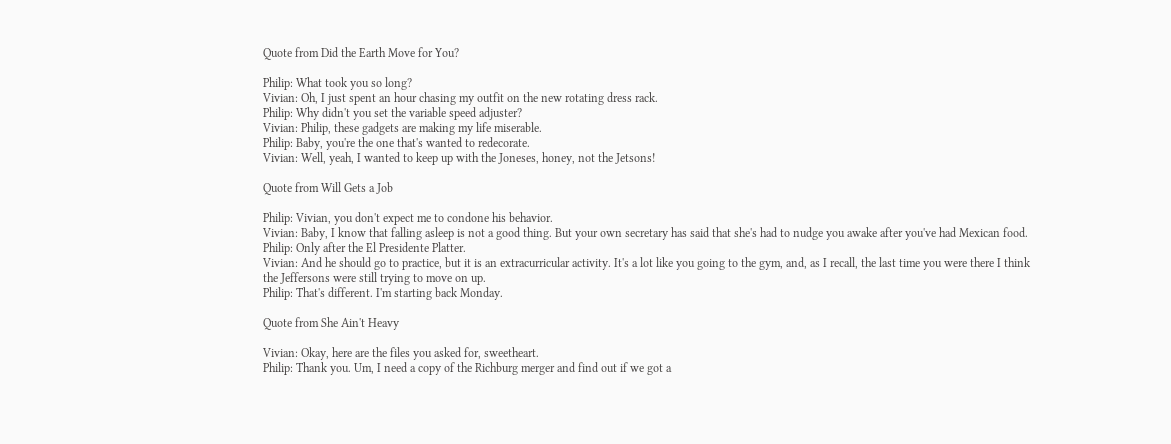Quote from Did the Earth Move for You?

Philip: What took you so long?
Vivian: Oh, I just spent an hour chasing my outfit on the new rotating dress rack.
Philip: Why didn't you set the variable speed adjuster?
Vivian: Philip, these gadgets are making my life miserable.
Philip: Baby, you're the one that's wanted to redecorate.
Vivian: Well, yeah, I wanted to keep up with the Joneses, honey, not the Jetsons!

Quote from Will Gets a Job

Philip: Vivian, you don't expect me to condone his behavior.
Vivian: Baby, I know that falling asleep is not a good thing. But your own secretary has said that she's had to nudge you awake after you've had Mexican food.
Philip: Only after the El Presidente Platter.
Vivian: And he should go to practice, but it is an extracurricular activity. It's a lot like you going to the gym, and, as I recall, the last time you were there I think the Jeffersons were still trying to move on up.
Philip: That's different. I'm starting back Monday.

Quote from She Ain't Heavy

Vivian: Okay, here are the files you asked for, sweetheart.
Philip: Thank you. Um, I need a copy of the Richburg merger and find out if we got a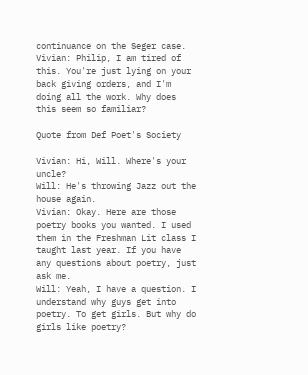continuance on the Seger case.
Vivian: Philip, I am tired of this. You're just lying on your back giving orders, and I'm doing all the work. Why does this seem so familiar?

Quote from Def Poet's Society

Vivian: Hi, Will. Where's your uncle?
Will: He's throwing Jazz out the house again.
Vivian: Okay. Here are those poetry books you wanted. I used them in the Freshman Lit class I taught last year. If you have any questions about poetry, just ask me.
Will: Yeah, I have a question. I understand why guys get into poetry. To get girls. But why do girls like poetry?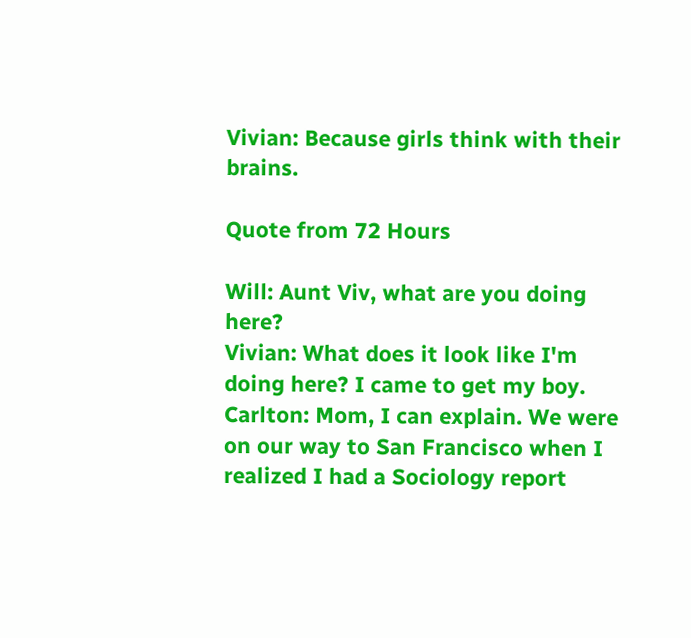Vivian: Because girls think with their brains.

Quote from 72 Hours

Will: Aunt Viv, what are you doing here?
Vivian: What does it look like I'm doing here? I came to get my boy.
Carlton: Mom, I can explain. We were on our way to San Francisco when I realized I had a Sociology report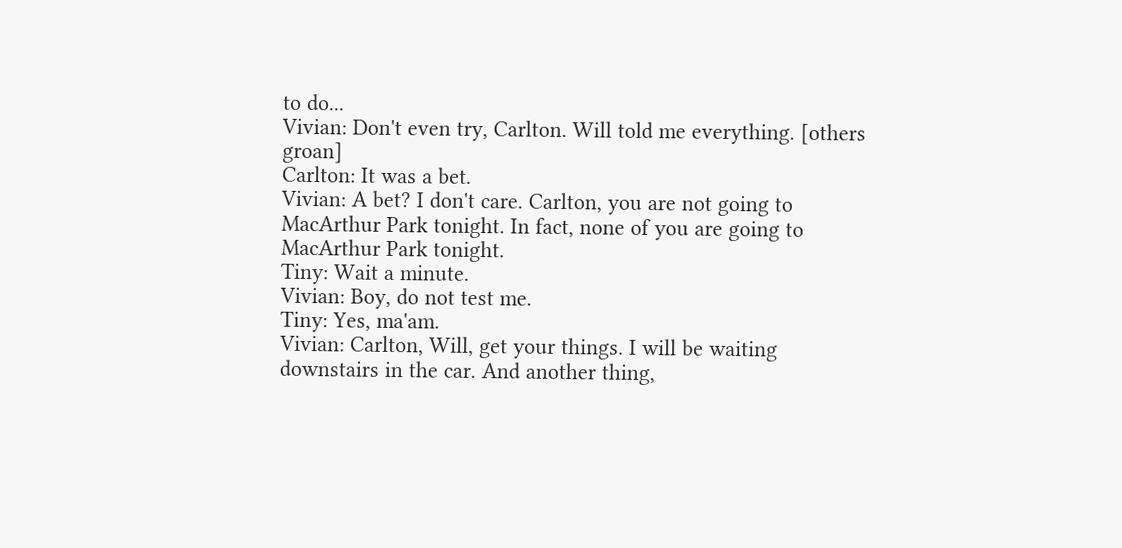to do...
Vivian: Don't even try, Carlton. Will told me everything. [others groan]
Carlton: It was a bet.
Vivian: A bet? I don't care. Carlton, you are not going to MacArthur Park tonight. In fact, none of you are going to MacArthur Park tonight.
Tiny: Wait a minute.
Vivian: Boy, do not test me.
Tiny: Yes, ma'am.
Vivian: Carlton, Will, get your things. I will be waiting downstairs in the car. And another thing,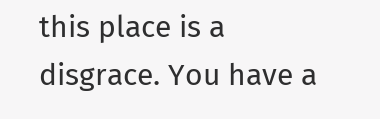this place is a disgrace. You have a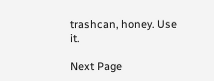trashcan, honey. Use it.

Next Page